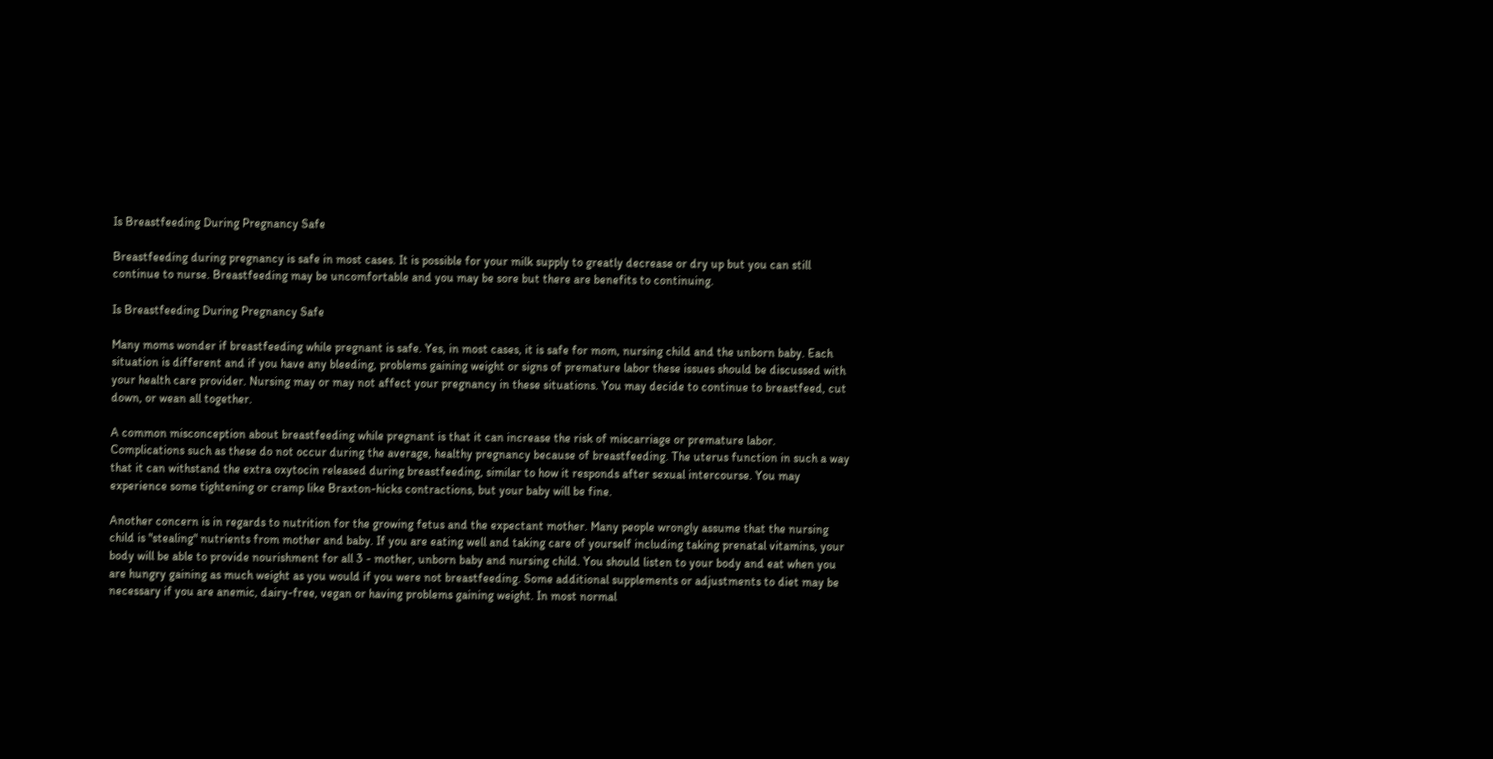Is Breastfeeding During Pregnancy Safe

Breastfeeding during pregnancy is safe in most cases. It is possible for your milk supply to greatly decrease or dry up but you can still continue to nurse. Breastfeeding may be uncomfortable and you may be sore but there are benefits to continuing.

Is Breastfeeding During Pregnancy Safe

Many moms wonder if breastfeeding while pregnant is safe. Yes, in most cases, it is safe for mom, nursing child and the unborn baby. Each situation is different and if you have any bleeding, problems gaining weight or signs of premature labor these issues should be discussed with your health care provider. Nursing may or may not affect your pregnancy in these situations. You may decide to continue to breastfeed, cut down, or wean all together.

A common misconception about breastfeeding while pregnant is that it can increase the risk of miscarriage or premature labor. Complications such as these do not occur during the average, healthy pregnancy because of breastfeeding. The uterus function in such a way that it can withstand the extra oxytocin released during breastfeeding, similar to how it responds after sexual intercourse. You may experience some tightening or cramp like Braxton-hicks contractions, but your baby will be fine.

Another concern is in regards to nutrition for the growing fetus and the expectant mother. Many people wrongly assume that the nursing child is "stealing" nutrients from mother and baby. If you are eating well and taking care of yourself including taking prenatal vitamins, your body will be able to provide nourishment for all 3 - mother, unborn baby and nursing child. You should listen to your body and eat when you are hungry gaining as much weight as you would if you were not breastfeeding. Some additional supplements or adjustments to diet may be necessary if you are anemic, dairy-free, vegan or having problems gaining weight. In most normal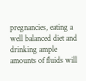pregnancies, eating a well balanced diet and drinking ample amounts of fluids will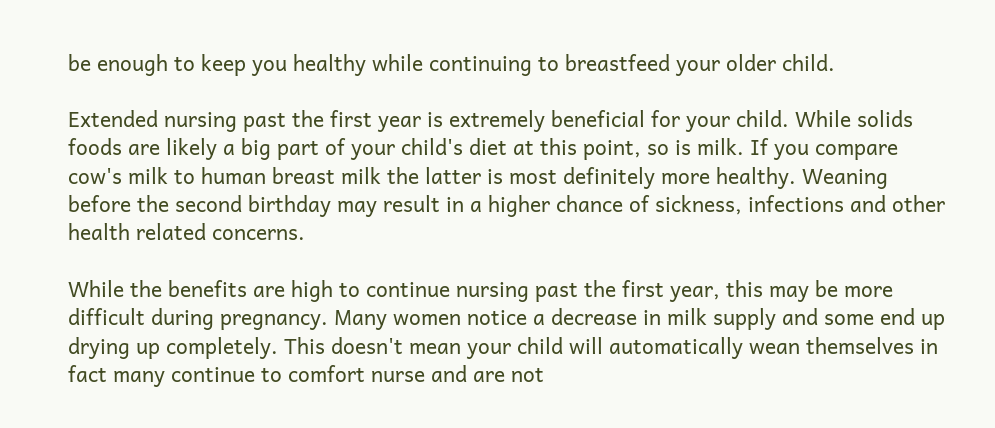be enough to keep you healthy while continuing to breastfeed your older child.

Extended nursing past the first year is extremely beneficial for your child. While solids foods are likely a big part of your child's diet at this point, so is milk. If you compare cow's milk to human breast milk the latter is most definitely more healthy. Weaning before the second birthday may result in a higher chance of sickness, infections and other health related concerns.

While the benefits are high to continue nursing past the first year, this may be more difficult during pregnancy. Many women notice a decrease in milk supply and some end up drying up completely. This doesn't mean your child will automatically wean themselves in fact many continue to comfort nurse and are not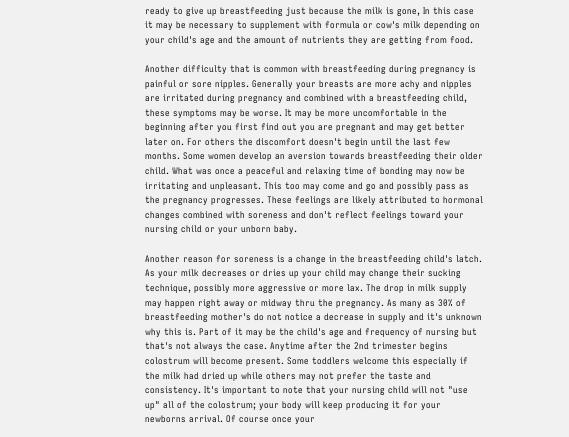ready to give up breastfeeding just because the milk is gone, In this case it may be necessary to supplement with formula or cow's milk depending on your child's age and the amount of nutrients they are getting from food.

Another difficulty that is common with breastfeeding during pregnancy is painful or sore nipples. Generally your breasts are more achy and nipples are irritated during pregnancy and combined with a breastfeeding child, these symptoms may be worse. It may be more uncomfortable in the beginning after you first find out you are pregnant and may get better later on. For others the discomfort doesn't begin until the last few months. Some women develop an aversion towards breastfeeding their older child. What was once a peaceful and relaxing time of bonding may now be irritating and unpleasant. This too may come and go and possibly pass as the pregnancy progresses. These feelings are likely attributed to hormonal changes combined with soreness and don't reflect feelings toward your nursing child or your unborn baby.

Another reason for soreness is a change in the breastfeeding child's latch. As your milk decreases or dries up your child may change their sucking technique, possibly more aggressive or more lax. The drop in milk supply may happen right away or midway thru the pregnancy. As many as 30% of breastfeeding mother's do not notice a decrease in supply and it's unknown why this is. Part of it may be the child's age and frequency of nursing but that's not always the case. Anytime after the 2nd trimester begins colostrum will become present. Some toddlers welcome this especially if the milk had dried up while others may not prefer the taste and consistency. It's important to note that your nursing child will not "use up" all of the colostrum; your body will keep producing it for your newborns arrival. Of course once your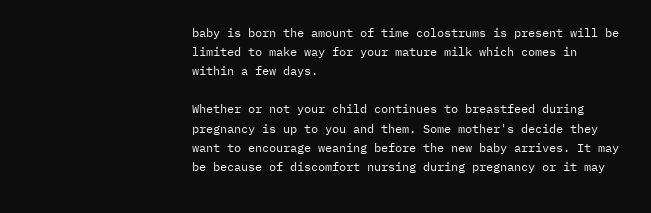baby is born the amount of time colostrums is present will be limited to make way for your mature milk which comes in within a few days.

Whether or not your child continues to breastfeed during pregnancy is up to you and them. Some mother's decide they want to encourage weaning before the new baby arrives. It may be because of discomfort nursing during pregnancy or it may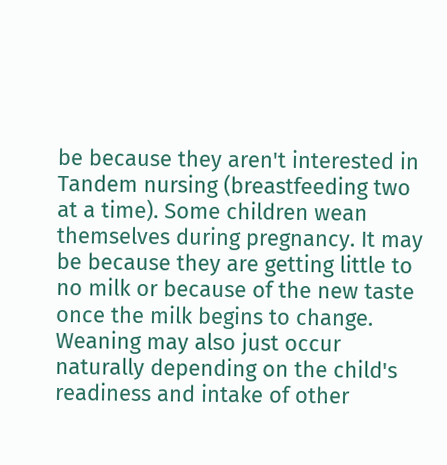be because they aren't interested in Tandem nursing (breastfeeding two at a time). Some children wean themselves during pregnancy. It may be because they are getting little to no milk or because of the new taste once the milk begins to change. Weaning may also just occur naturally depending on the child's readiness and intake of other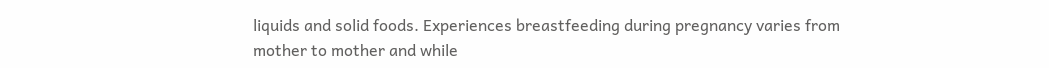liquids and solid foods. Experiences breastfeeding during pregnancy varies from mother to mother and while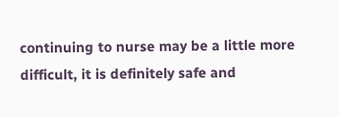continuing to nurse may be a little more difficult, it is definitely safe and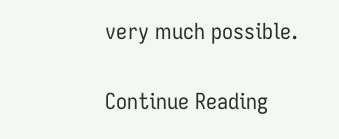very much possible.

Continue Reading